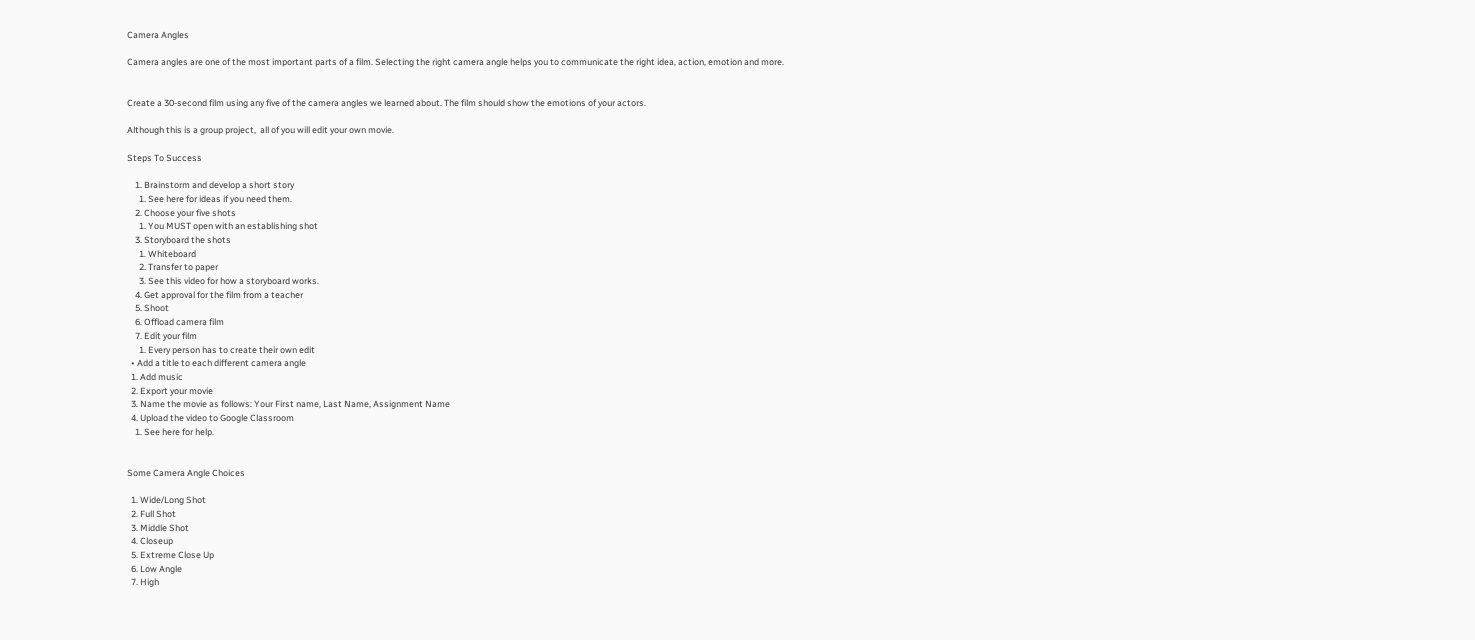Camera Angles

Camera angles are one of the most important parts of a film. Selecting the right camera angle helps you to communicate the right idea, action, emotion and more.


Create a 30-second film using any five of the camera angles we learned about. The film should show the emotions of your actors.

Although this is a group project,  all of you will edit your own movie.

Steps To Success

    1. Brainstorm and develop a short story
      1. See here for ideas if you need them.
    2. Choose your five shots
      1. You MUST open with an establishing shot
    3. Storyboard the shots
      1. Whiteboard
      2. Transfer to paper
      3. See this video for how a storyboard works.
    4. Get approval for the film from a teacher
    5. Shoot
    6. Offload camera film
    7. Edit your film
      1. Every person has to create their own edit
  • Add a title to each different camera angle
  1. Add music
  2. Export your movie
  3. Name the movie as follows: Your First name, Last Name, Assignment Name
  4. Upload the video to Google Classroom
    1. See here for help.


Some Camera Angle Choices

  1. Wide/Long Shot
  2. Full Shot
  3. Middle Shot
  4. Closeup
  5. Extreme Close Up
  6. Low Angle
  7. High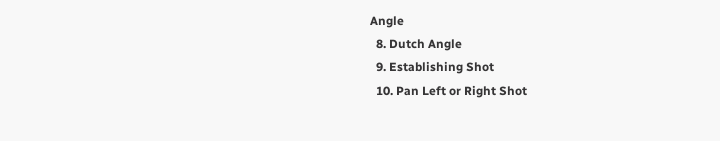Angle
  8. Dutch Angle
  9. Establishing Shot
  10. Pan Left or Right Shot